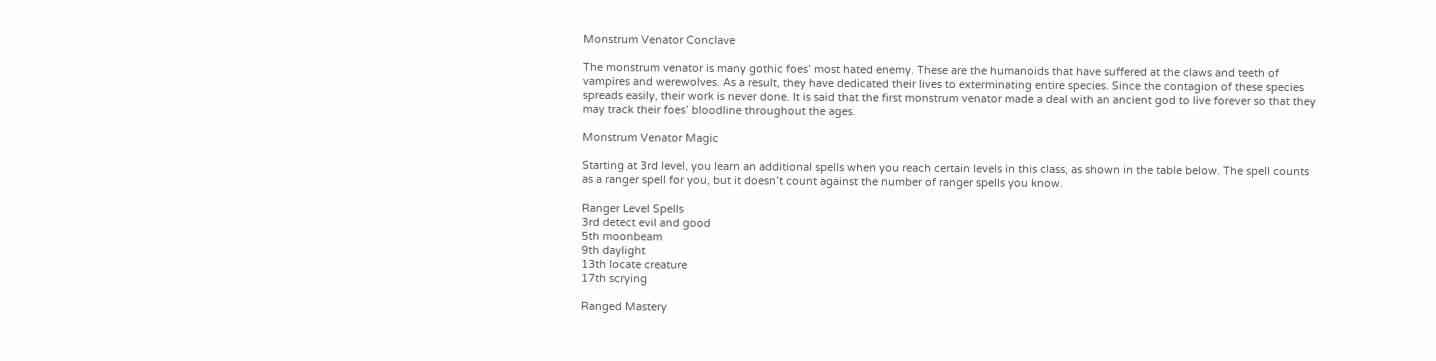Monstrum Venator Conclave

The monstrum venator is many gothic foes’ most hated enemy. These are the humanoids that have suffered at the claws and teeth of vampires and werewolves. As a result, they have dedicated their lives to exterminating entire species. Since the contagion of these species spreads easily, their work is never done. It is said that the first monstrum venator made a deal with an ancient god to live forever so that they may track their foes’ bloodline throughout the ages.

Monstrum Venator Magic

Starting at 3rd level, you learn an additional spells when you reach certain levels in this class, as shown in the table below. The spell counts as a ranger spell for you, but it doesn’t count against the number of ranger spells you know.

Ranger Level Spells
3rd detect evil and good
5th moonbeam
9th daylight
13th locate creature
17th scrying

Ranged Mastery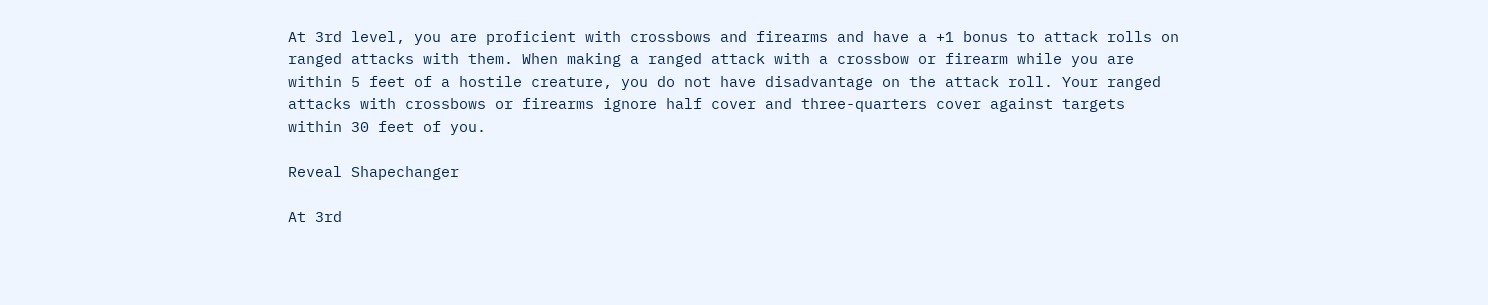At 3rd level, you are proficient with crossbows and firearms and have a +1 bonus to attack rolls on ranged attacks with them. When making a ranged attack with a crossbow or firearm while you are within 5 feet of a hostile creature, you do not have disadvantage on the attack roll. Your ranged attacks with crossbows or firearms ignore half cover and three-quarters cover against targets within 30 feet of you.

Reveal Shapechanger

At 3rd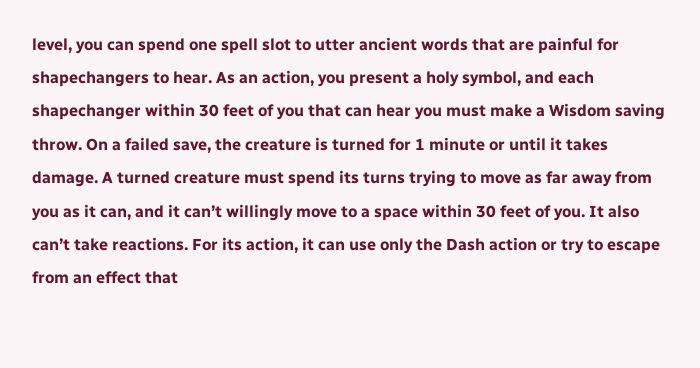level, you can spend one spell slot to utter ancient words that are painful for shapechangers to hear. As an action, you present a holy symbol, and each shapechanger within 30 feet of you that can hear you must make a Wisdom saving throw. On a failed save, the creature is turned for 1 minute or until it takes damage. A turned creature must spend its turns trying to move as far away from you as it can, and it can’t willingly move to a space within 30 feet of you. It also can’t take reactions. For its action, it can use only the Dash action or try to escape from an effect that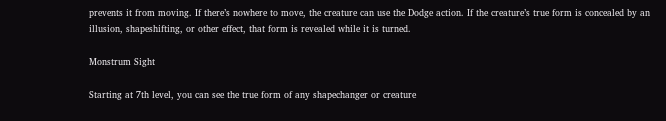prevents it from moving. If there’s nowhere to move, the creature can use the Dodge action. If the creature’s true form is concealed by an illusion, shapeshifting, or other effect, that form is revealed while it is turned.

Monstrum Sight

Starting at 7th level, you can see the true form of any shapechanger or creature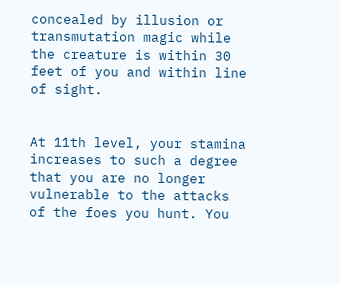concealed by illusion or transmutation magic while the creature is within 30 feet of you and within line of sight.


At 11th level, your stamina increases to such a degree that you are no longer vulnerable to the attacks of the foes you hunt. You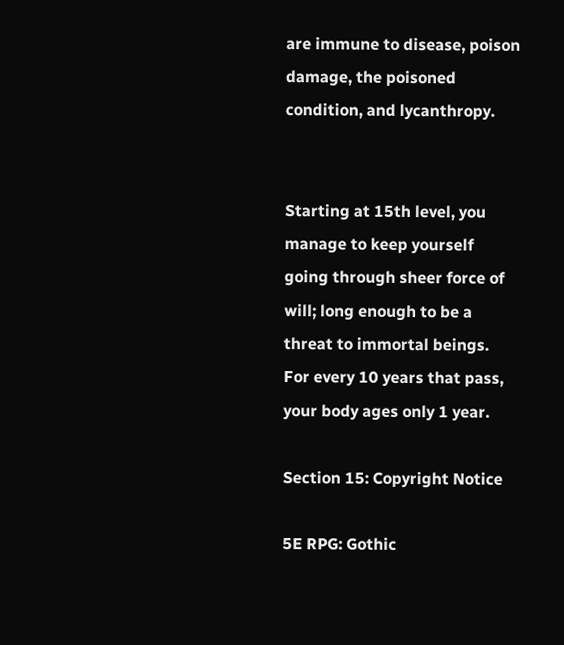are immune to disease, poison damage, the poisoned condition, and lycanthropy.


Starting at 15th level, you manage to keep yourself going through sheer force of will; long enough to be a threat to immortal beings. For every 10 years that pass, your body ages only 1 year.

Section 15: Copyright Notice

5E RPG: Gothic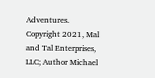Adventures. Copyright 2021, Mal and Tal Enterprises, LLC; Author Michael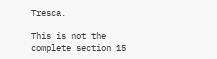Tresca.

This is not the complete section 15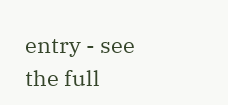entry - see the full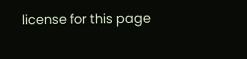license for this page